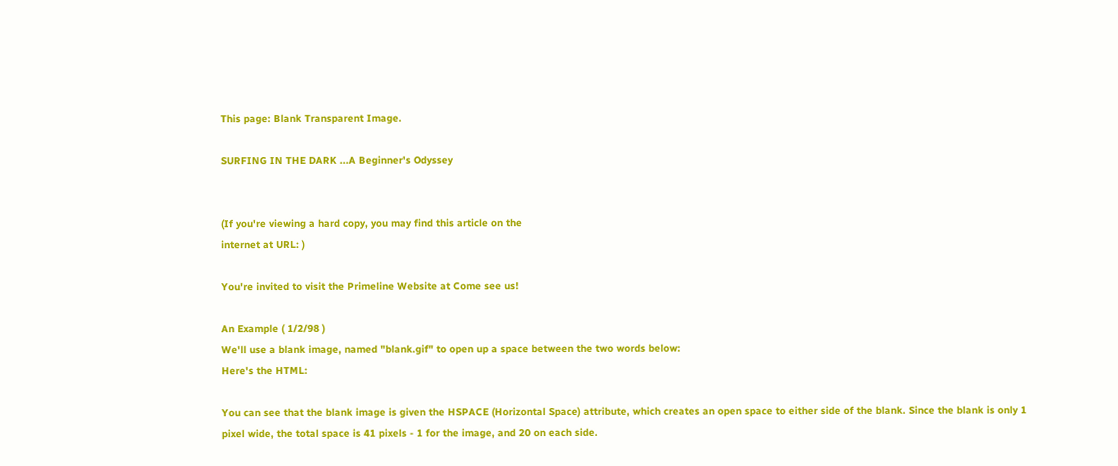This page: Blank Transparent Image.

SURFING IN THE DARK ...A Beginner's Odyssey


(If you're viewing a hard copy, you may find this article on the
internet at URL: )

You're invited to visit the Primeline Website at Come see us!

An Example ( 1/2/98 )
We'll use a blank image, named "blank.gif" to open up a space between the two words below:
Here's the HTML:

You can see that the blank image is given the HSPACE (Horizontal Space) attribute, which creates an open space to either side of the blank. Since the blank is only 1 pixel wide, the total space is 41 pixels - 1 for the image, and 20 on each side.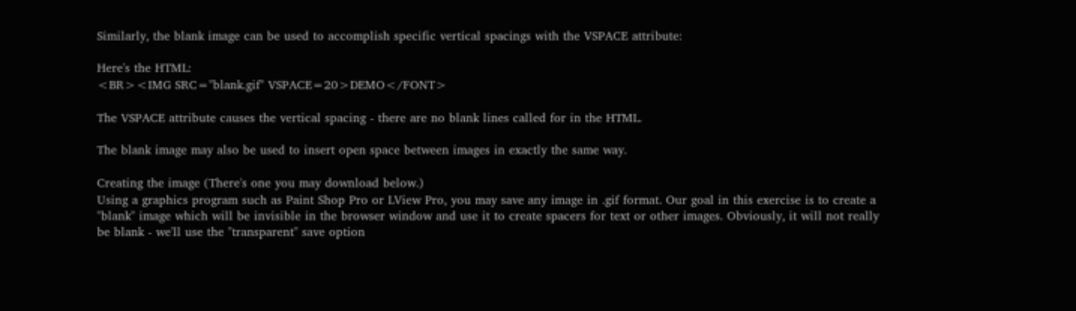Similarly, the blank image can be used to accomplish specific vertical spacings with the VSPACE attribute:

Here's the HTML:
<BR><IMG SRC="blank.gif" VSPACE=20>DEMO</FONT>

The VSPACE attribute causes the vertical spacing - there are no blank lines called for in the HTML.

The blank image may also be used to insert open space between images in exactly the same way.

Creating the image (There's one you may download below.)
Using a graphics program such as Paint Shop Pro or LView Pro, you may save any image in .gif format. Our goal in this exercise is to create a "blank" image which will be invisible in the browser window and use it to create spacers for text or other images. Obviously, it will not really be blank - we'll use the "transparent" save option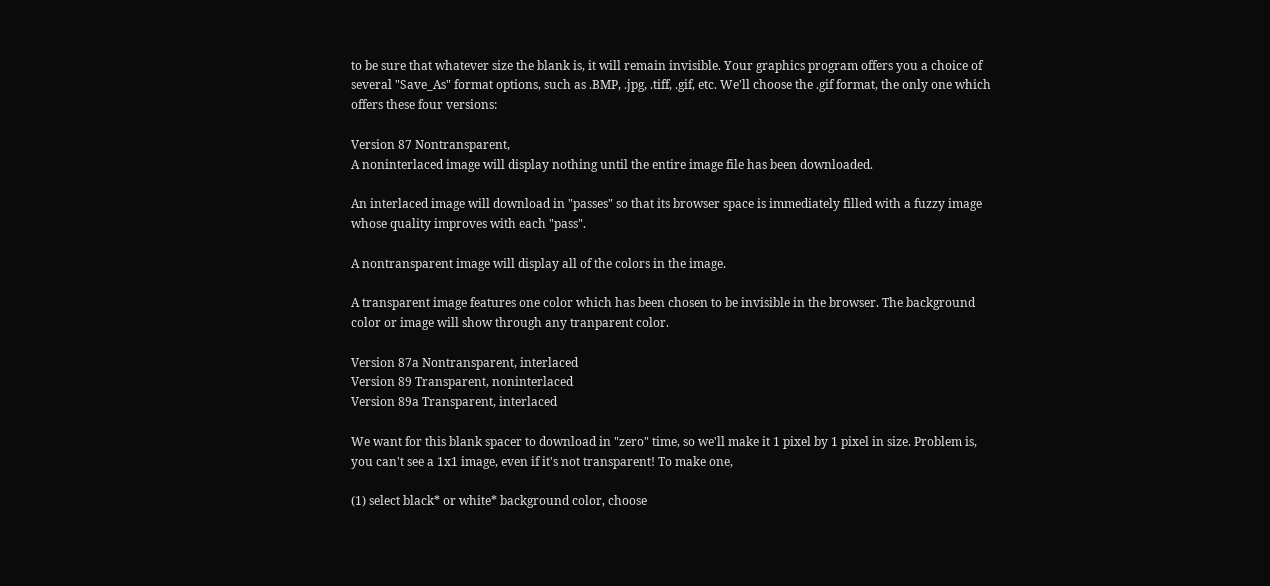to be sure that whatever size the blank is, it will remain invisible. Your graphics program offers you a choice of several "Save_As" format options, such as .BMP, .jpg, .tiff, .gif, etc. We'll choose the .gif format, the only one which offers these four versions:

Version 87 Nontransparent,
A noninterlaced image will display nothing until the entire image file has been downloaded.

An interlaced image will download in "passes" so that its browser space is immediately filled with a fuzzy image whose quality improves with each "pass".

A nontransparent image will display all of the colors in the image.

A transparent image features one color which has been chosen to be invisible in the browser. The background color or image will show through any tranparent color.

Version 87a Nontransparent, interlaced
Version 89 Transparent, noninterlaced
Version 89a Transparent, interlaced

We want for this blank spacer to download in "zero" time, so we'll make it 1 pixel by 1 pixel in size. Problem is, you can't see a 1x1 image, even if it's not transparent! To make one,

(1) select black* or white* background color, choose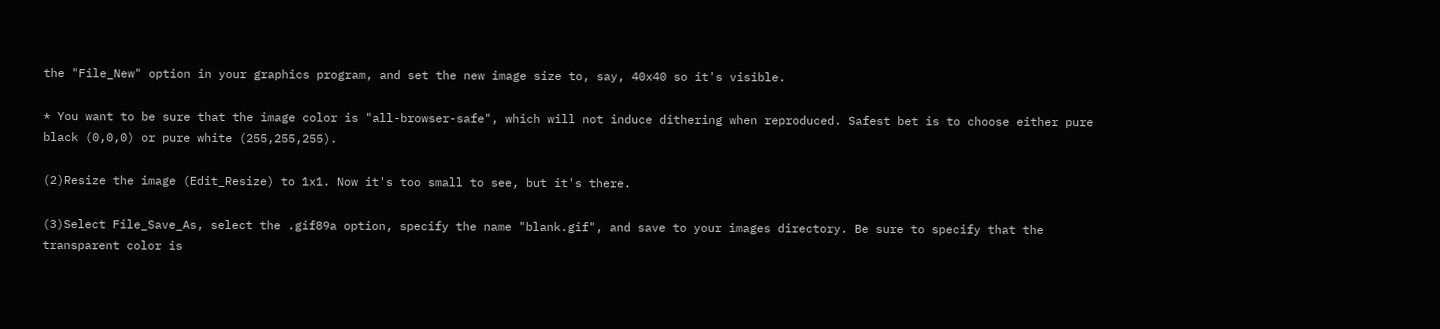the "File_New" option in your graphics program, and set the new image size to, say, 40x40 so it's visible.

* You want to be sure that the image color is "all-browser-safe", which will not induce dithering when reproduced. Safest bet is to choose either pure black (0,0,0) or pure white (255,255,255).

(2)Resize the image (Edit_Resize) to 1x1. Now it's too small to see, but it's there.

(3)Select File_Save_As, select the .gif89a option, specify the name "blank.gif", and save to your images directory. Be sure to specify that the transparent color is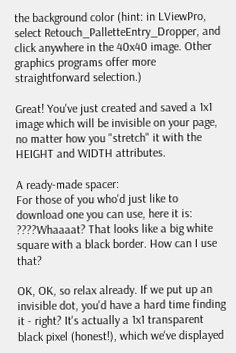the background color (hint: in LViewPro, select Retouch_PalletteEntry_Dropper, and click anywhere in the 40x40 image. Other graphics programs offer more straightforward selection.)

Great! You've just created and saved a 1x1 image which will be invisible on your page, no matter how you "stretch" it with the HEIGHT and WIDTH attributes.

A ready-made spacer:
For those of you who'd just like to download one you can use, here it is:
????Whaaaat? That looks like a big white square with a black border. How can I use that?

OK, OK, so relax already. If we put up an invisible dot, you'd have a hard time finding it - right? It's actually a 1x1 transparent black pixel (honest!), which we've displayed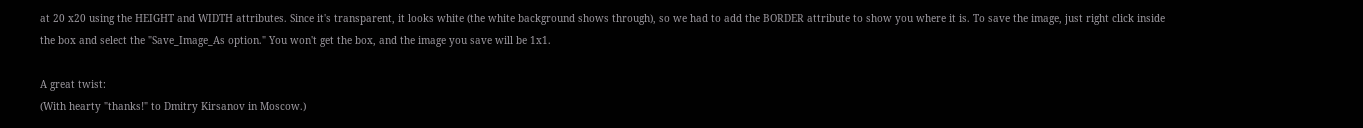at 20 x20 using the HEIGHT and WIDTH attributes. Since it's transparent, it looks white (the white background shows through), so we had to add the BORDER attribute to show you where it is. To save the image, just right click inside the box and select the "Save_Image_As option." You won't get the box, and the image you save will be 1x1.

A great twist:
(With hearty "thanks!" to Dmitry Kirsanov in Moscow.)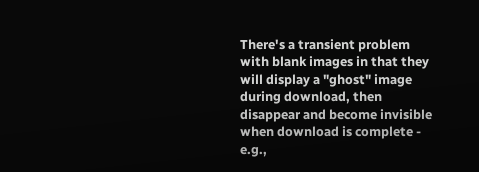There's a transient problem with blank images in that they will display a "ghost" image during download, then disappear and become invisible when download is complete - e.g.,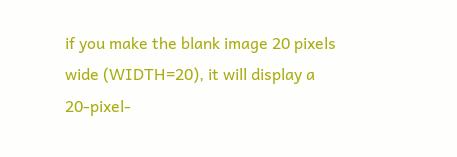if you make the blank image 20 pixels wide (WIDTH=20), it will display a 20-pixel-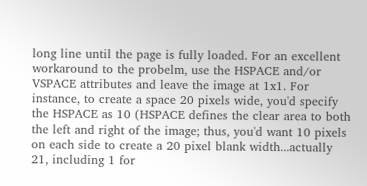long line until the page is fully loaded. For an excellent workaround to the probelm, use the HSPACE and/or VSPACE attributes and leave the image at 1x1. For instance, to create a space 20 pixels wide, you'd specify the HSPACE as 10 (HSPACE defines the clear area to both the left and right of the image; thus, you'd want 10 pixels on each side to create a 20 pixel blank width...actually 21, including 1 for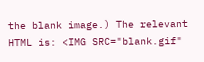the blank image.) The relevant HTML is: <IMG SRC="blank.gif"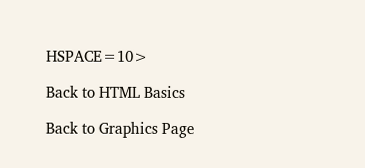HSPACE=10>

Back to HTML Basics

Back to Graphics Page